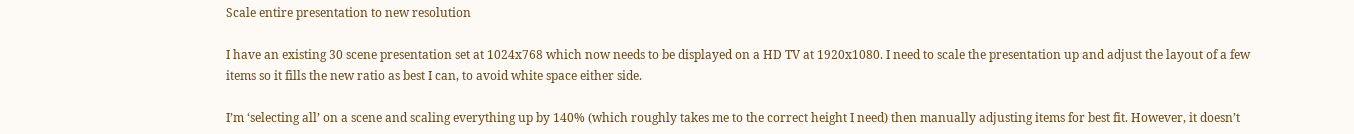Scale entire presentation to new resolution

I have an existing 30 scene presentation set at 1024x768 which now needs to be displayed on a HD TV at 1920x1080. I need to scale the presentation up and adjust the layout of a few items so it fills the new ratio as best I can, to avoid white space either side.

I’m ‘selecting all’ on a scene and scaling everything up by 140% (which roughly takes me to the correct height I need) then manually adjusting items for best fit. However, it doesn’t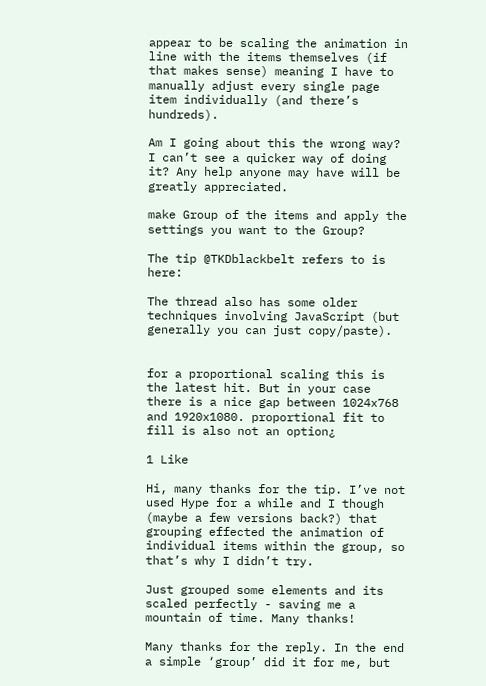appear to be scaling the animation in line with the items themselves (if that makes sense) meaning I have to manually adjust every single page item individually (and there’s hundreds).

Am I going about this the wrong way? I can’t see a quicker way of doing it? Any help anyone may have will be greatly appreciated.

make Group of the items and apply the settings you want to the Group?

The tip @TKDblackbelt refers to is here:

The thread also has some older techniques involving JavaScript (but generally you can just copy/paste).


for a proportional scaling this is the latest hit. But in your case there is a nice gap between 1024x768 and 1920x1080. proportional fit to fill is also not an option¿

1 Like

Hi, many thanks for the tip. I’ve not used Hype for a while and I though (maybe a few versions back?) that grouping effected the animation of individual items within the group, so that’s why I didn’t try.

Just grouped some elements and its scaled perfectly - saving me a mountain of time. Many thanks!

Many thanks for the reply. In the end a simple ‘group’ did it for me, but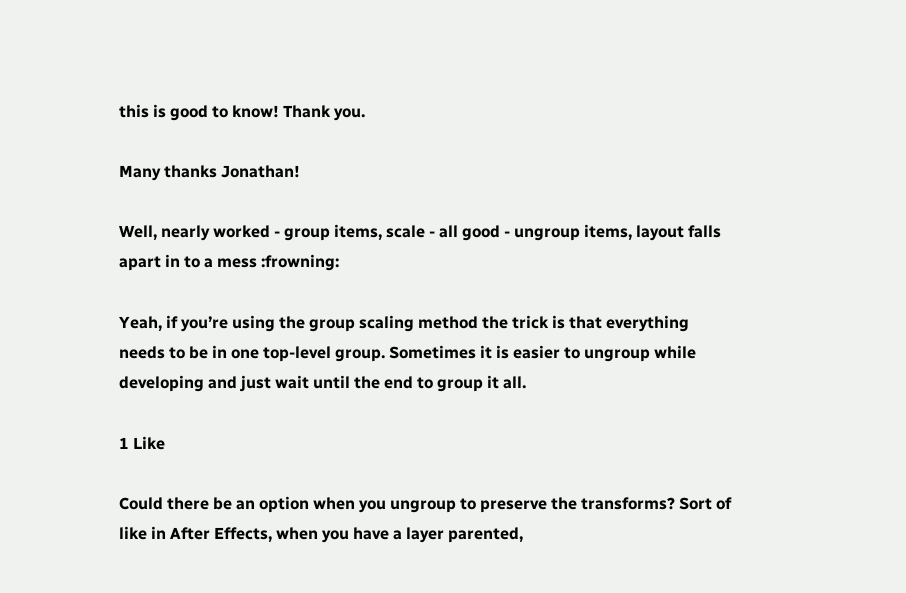this is good to know! Thank you.

Many thanks Jonathan!

Well, nearly worked - group items, scale - all good - ungroup items, layout falls apart in to a mess :frowning:

Yeah, if you’re using the group scaling method the trick is that everything needs to be in one top-level group. Sometimes it is easier to ungroup while developing and just wait until the end to group it all.

1 Like

Could there be an option when you ungroup to preserve the transforms? Sort of like in After Effects, when you have a layer parented,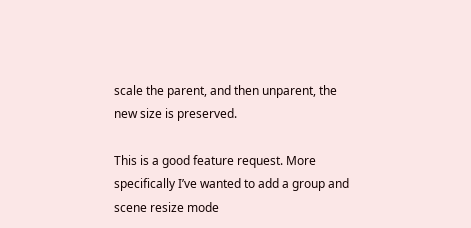scale the parent, and then unparent, the new size is preserved.

This is a good feature request. More specifically I’ve wanted to add a group and scene resize mode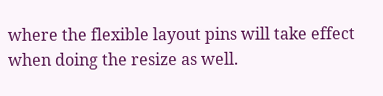where the flexible layout pins will take effect when doing the resize as well.